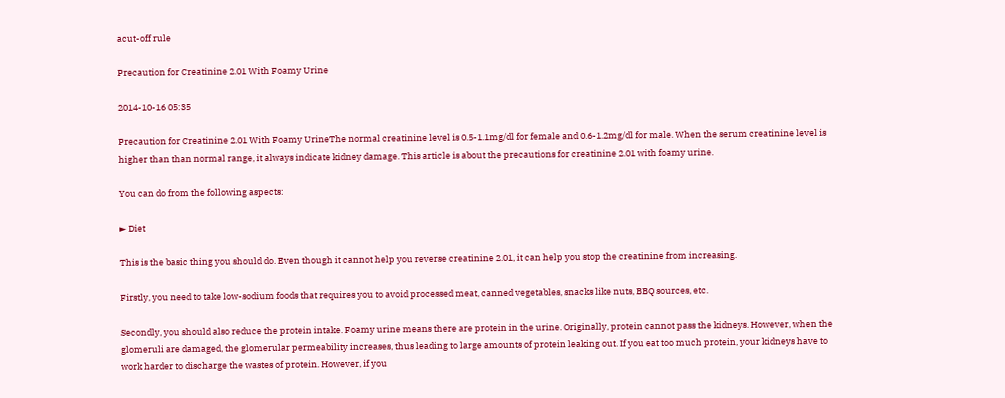acut-off rule

Precaution for Creatinine 2.01 With Foamy Urine

2014-10-16 05:35

Precaution for Creatinine 2.01 With Foamy UrineThe normal creatinine level is 0.5-1.1mg/dl for female and 0.6-1.2mg/dl for male. When the serum creatinine level is higher than than normal range, it always indicate kidney damage. This article is about the precautions for creatinine 2.01 with foamy urine.

You can do from the following aspects:

► Diet

This is the basic thing you should do. Even though it cannot help you reverse creatinine 2.01, it can help you stop the creatinine from increasing.

Firstly, you need to take low-sodium foods that requires you to avoid processed meat, canned vegetables, snacks like nuts, BBQ sources, etc.

Secondly, you should also reduce the protein intake. Foamy urine means there are protein in the urine. Originally, protein cannot pass the kidneys. However, when the glomeruli are damaged, the glomerular permeability increases, thus leading to large amounts of protein leaking out. If you eat too much protein, your kidneys have to work harder to discharge the wastes of protein. However, if you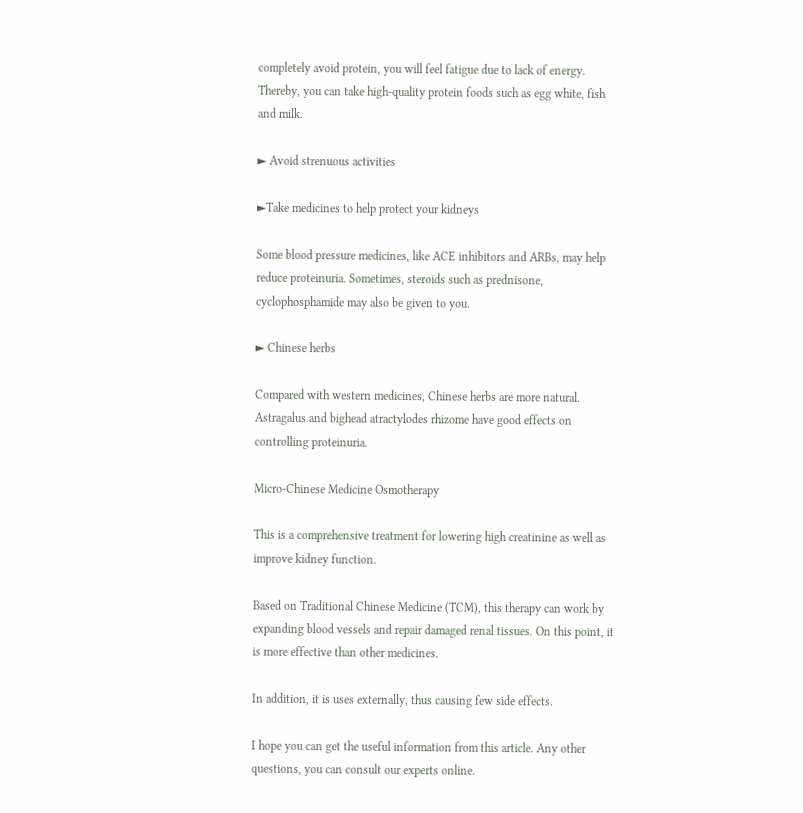completely avoid protein, you will feel fatigue due to lack of energy. Thereby, you can take high-quality protein foods such as egg white, fish and milk.

► Avoid strenuous activities

►Take medicines to help protect your kidneys

Some blood pressure medicines, like ACE inhibitors and ARBs, may help reduce proteinuria. Sometimes, steroids such as prednisone, cyclophosphamide may also be given to you.

► Chinese herbs

Compared with western medicines, Chinese herbs are more natural. Astragalus and bighead atractylodes rhizome have good effects on controlling proteinuria.

Micro-Chinese Medicine Osmotherapy

This is a comprehensive treatment for lowering high creatinine as well as improve kidney function.

Based on Traditional Chinese Medicine (TCM), this therapy can work by expanding blood vessels and repair damaged renal tissues. On this point, it is more effective than other medicines.

In addition, it is uses externally, thus causing few side effects.

I hope you can get the useful information from this article. Any other questions, you can consult our experts online.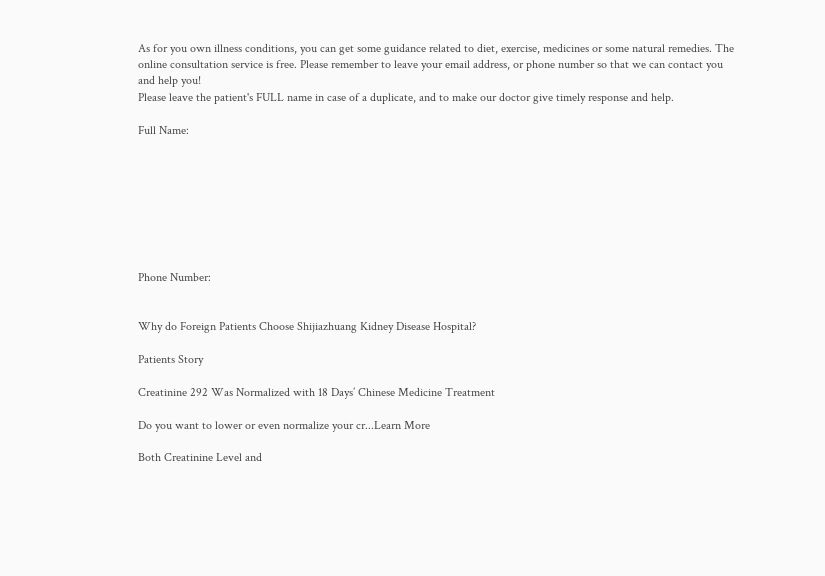As for you own illness conditions, you can get some guidance related to diet, exercise, medicines or some natural remedies. The online consultation service is free. Please remember to leave your email address, or phone number so that we can contact you and help you!
Please leave the patient's FULL name in case of a duplicate, and to make our doctor give timely response and help.

Full Name:








Phone Number:


Why do Foreign Patients Choose Shijiazhuang Kidney Disease Hospital?

Patients Story

Creatinine 292 Was Normalized with 18 Days’ Chinese Medicine Treatment

Do you want to lower or even normalize your cr...Learn More

Both Creatinine Level and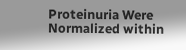Proteinuria Were Normalized within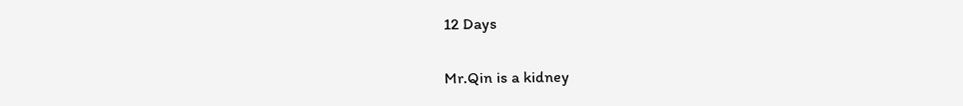12 Days

Mr.Qin is a kidney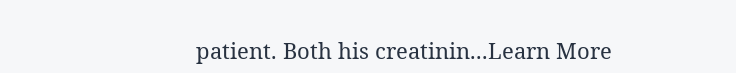patient. Both his creatinin...Learn More